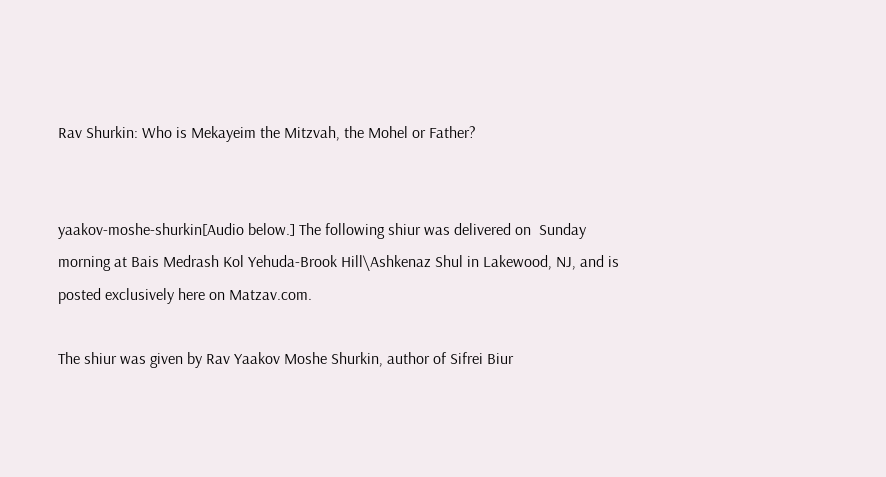Rav Shurkin: Who is Mekayeim the Mitzvah, the Mohel or Father?


yaakov-moshe-shurkin[Audio below.] The following shiur was delivered on  Sunday morning at Bais Medrash Kol Yehuda-Brook Hill\Ashkenaz Shul in Lakewood, NJ, and is posted exclusively here on Matzav.com.

The shiur was given by Rav Yaakov Moshe Shurkin, author of Sifrei Biur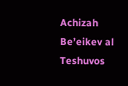Achizah Be’eikev al Teshuvos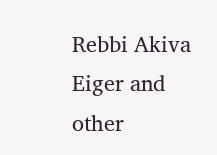Rebbi Akiva Eiger and other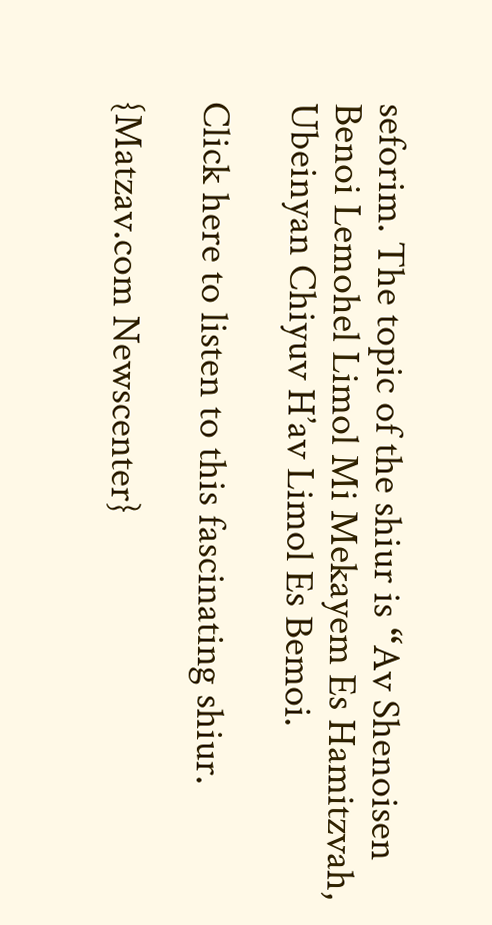seforim. The topic of the shiur is “Av Shenoisen Benoi Lemohel Limol Mi Mekayem Es Hamitzvah, Ubeinyan Chiyuv H’av Limol Es Bemoi.

Click here to listen to this fascinating shiur.

{Matzav.com Newscenter}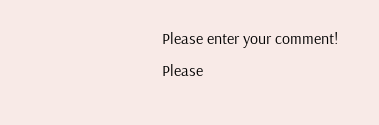Please enter your comment!
Please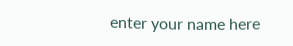enter your name here